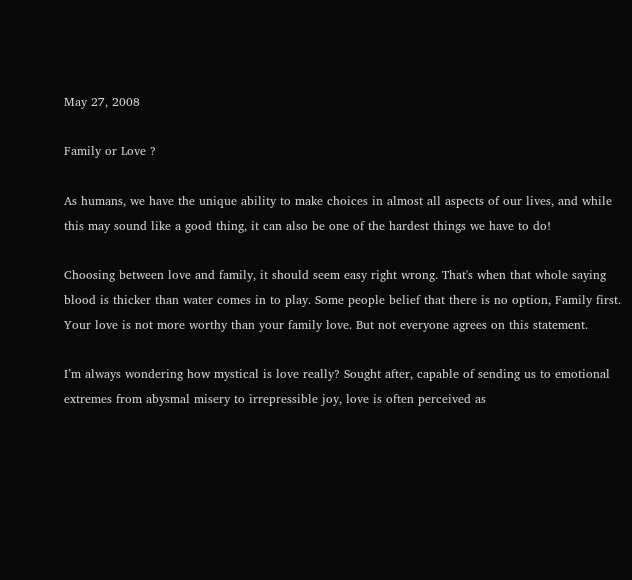May 27, 2008

Family or Love ?

As humans, we have the unique ability to make choices in almost all aspects of our lives, and while this may sound like a good thing, it can also be one of the hardest things we have to do!

Choosing between love and family, it should seem easy right wrong. That's when that whole saying blood is thicker than water comes in to play. Some people belief that there is no option, Family first. Your love is not more worthy than your family love. But not everyone agrees on this statement.

I’m always wondering how mystical is love really? Sought after, capable of sending us to emotional extremes from abysmal misery to irrepressible joy, love is often perceived as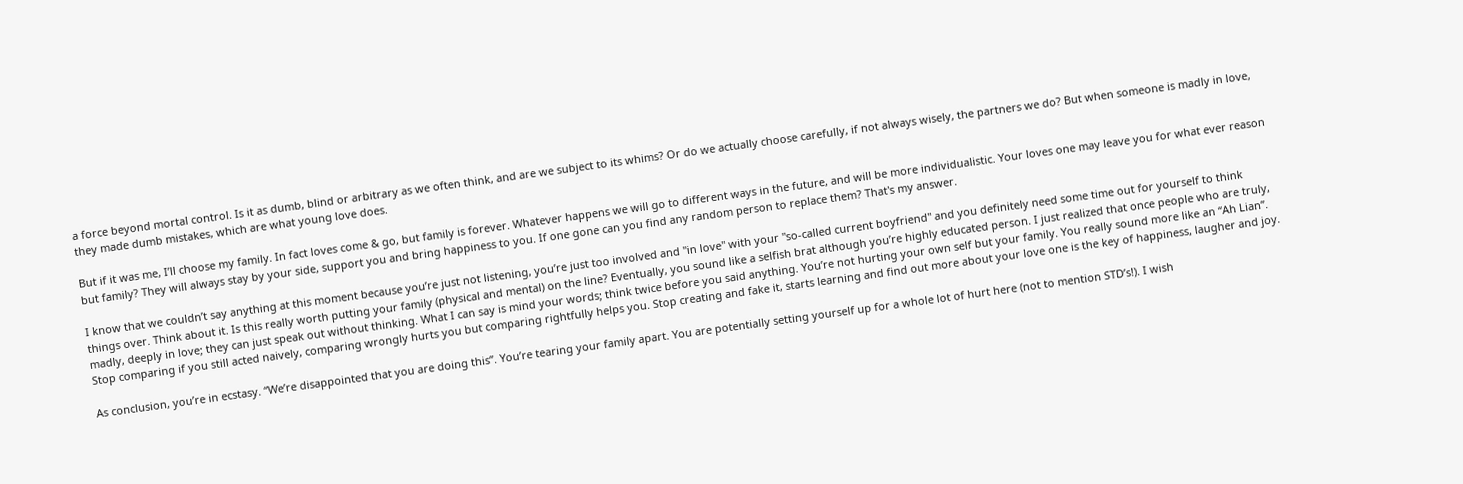a force beyond mortal control. Is it as dumb, blind or arbitrary as we often think, and are we subject to its whims? Or do we actually choose carefully, if not always wisely, the partners we do? But when someone is madly in love, they made dumb mistakes, which are what young love does.

But if it was me, I’ll choose my family. In fact loves come & go, but family is forever. Whatever happens we will go to different ways in the future, and will be more individualistic. Your loves one may leave you for what ever reason but family? They will always stay by your side, support you and bring happiness to you. If one gone can you find any random person to replace them? That's my answer.

I know that we couldn’t say anything at this moment because you’re just not listening, you’re just too involved and "in love" with your "so-called current boyfriend" and you definitely need some time out for yourself to think things over. Think about it. Is this really worth putting your family (physical and mental) on the line? Eventually, you sound like a selfish brat although you’re highly educated person. I just realized that once people who are truly, madly, deeply in love; they can just speak out without thinking. What I can say is mind your words; think twice before you said anything. You’re not hurting your own self but your family. You really sound more like an “Ah Lian”. Stop comparing if you still acted naively, comparing wrongly hurts you but comparing rightfully helps you. Stop creating and fake it, starts learning and find out more about your love one is the key of happiness, laugher and joy.

As conclusion, you’re in ecstasy. “We’re disappointed that you are doing this”. You’re tearing your family apart. You are potentially setting yourself up for a whole lot of hurt here (not to mention STD’s!). I wish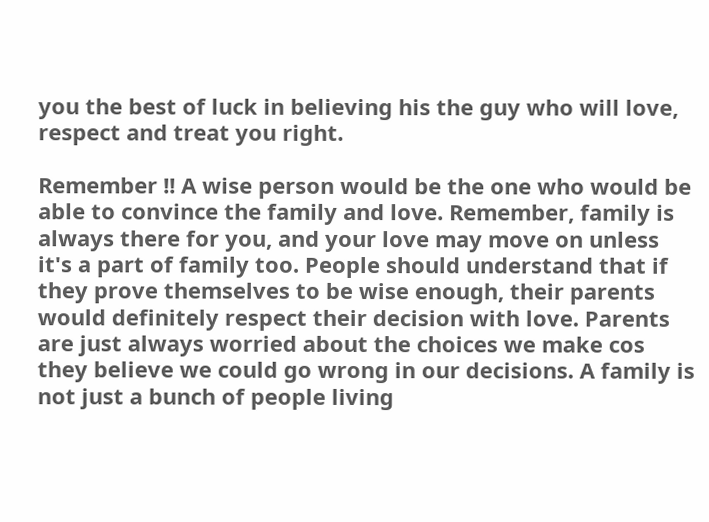you the best of luck in believing his the guy who will love, respect and treat you right.

Remember !! A wise person would be the one who would be able to convince the family and love. Remember, family is always there for you, and your love may move on unless it's a part of family too. People should understand that if they prove themselves to be wise enough, their parents would definitely respect their decision with love. Parents are just always worried about the choices we make cos they believe we could go wrong in our decisions. A family is not just a bunch of people living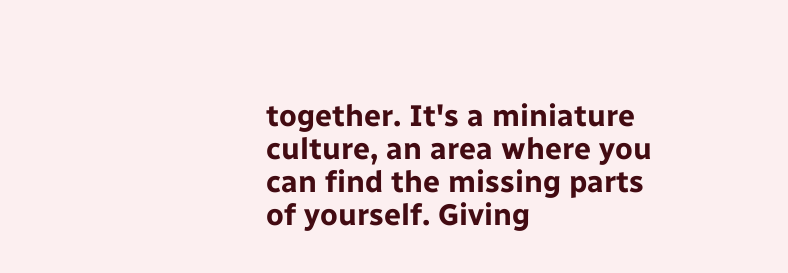together. It's a miniature culture, an area where you can find the missing parts of yourself. Giving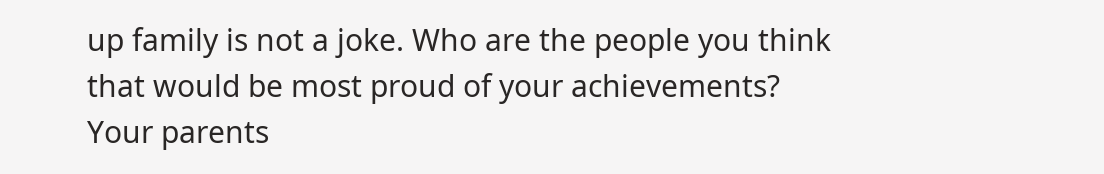up family is not a joke. Who are the people you think that would be most proud of your achievements? Your parents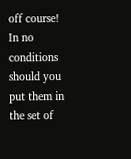off course! In no conditions should you put them in the set of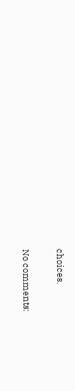choices.

No comments: